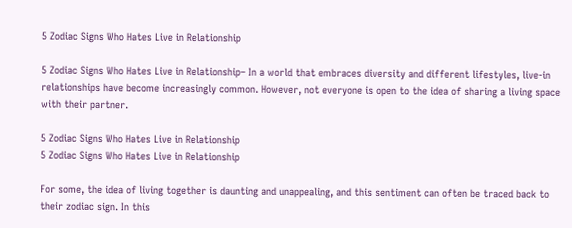5 Zodiac Signs Who Hates Live in Relationship

5 Zodiac Signs Who Hates Live in Relationship– In a world that embraces diversity and different lifestyles, live-in relationships have become increasingly common. However, not everyone is open to the idea of sharing a living space with their partner.

5 Zodiac Signs Who Hates Live in Relationship
5 Zodiac Signs Who Hates Live in Relationship

For some, the idea of living together is daunting and unappealing, and this sentiment can often be traced back to their zodiac sign. In this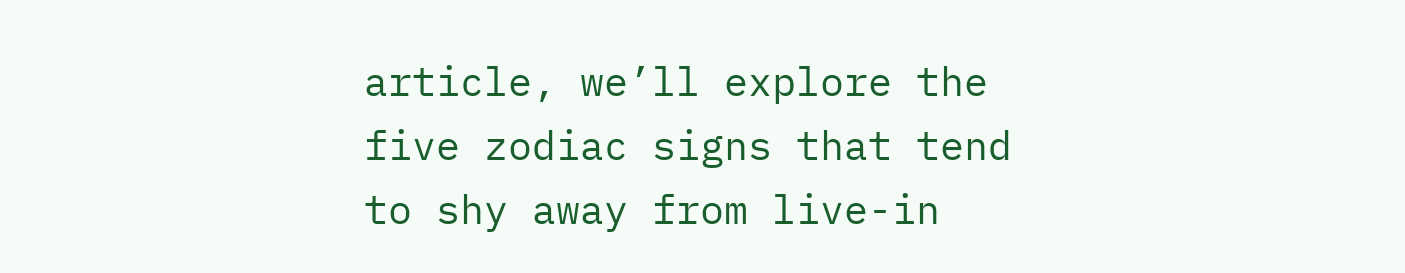article, we’ll explore the five zodiac signs that tend to shy away from live-in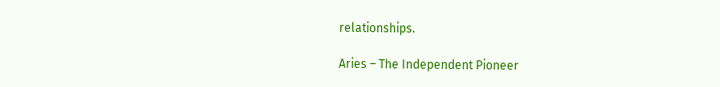relationships.

Aries – The Independent Pioneer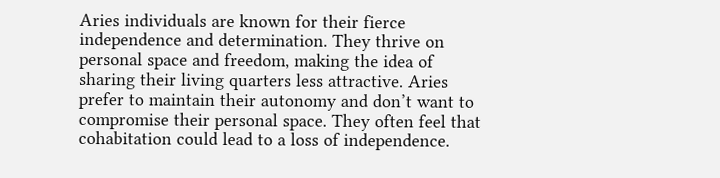Aries individuals are known for their fierce independence and determination. They thrive on personal space and freedom, making the idea of sharing their living quarters less attractive. Aries prefer to maintain their autonomy and don’t want to compromise their personal space. They often feel that cohabitation could lead to a loss of independence.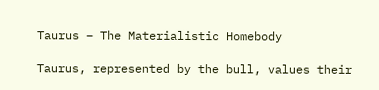Taurus – The Materialistic Homebody

Taurus, represented by the bull, values their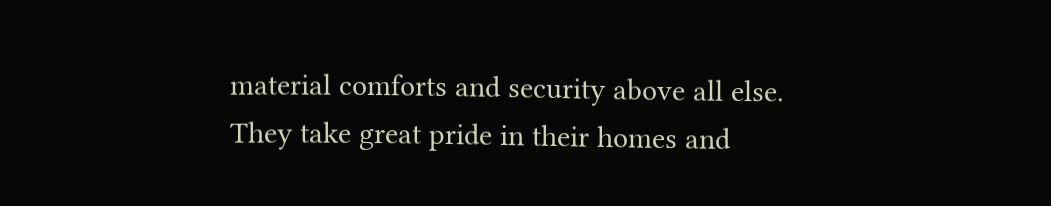material comforts and security above all else. They take great pride in their homes and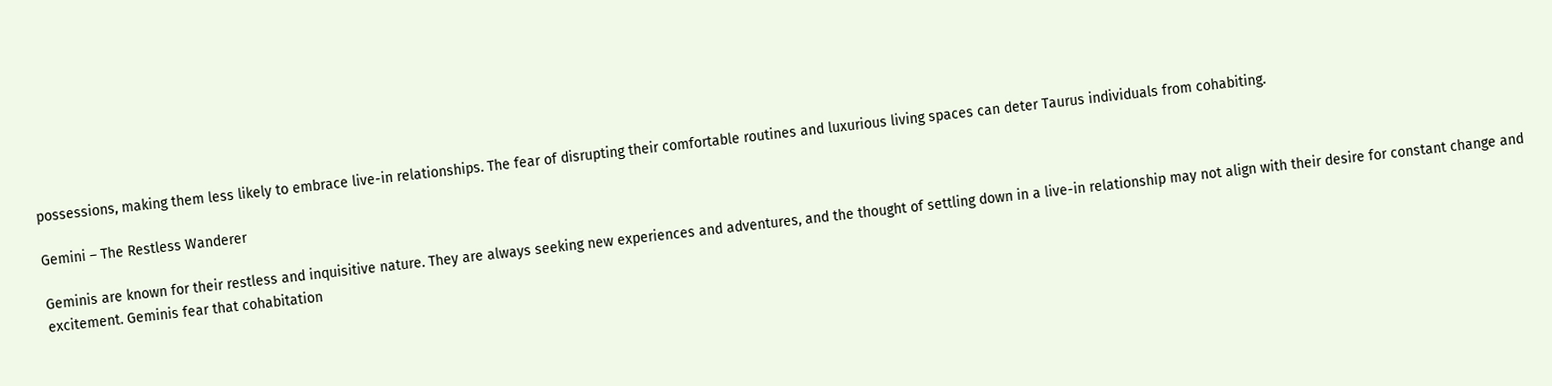possessions, making them less likely to embrace live-in relationships. The fear of disrupting their comfortable routines and luxurious living spaces can deter Taurus individuals from cohabiting.

Gemini – The Restless Wanderer

Geminis are known for their restless and inquisitive nature. They are always seeking new experiences and adventures, and the thought of settling down in a live-in relationship may not align with their desire for constant change and excitement. Geminis fear that cohabitation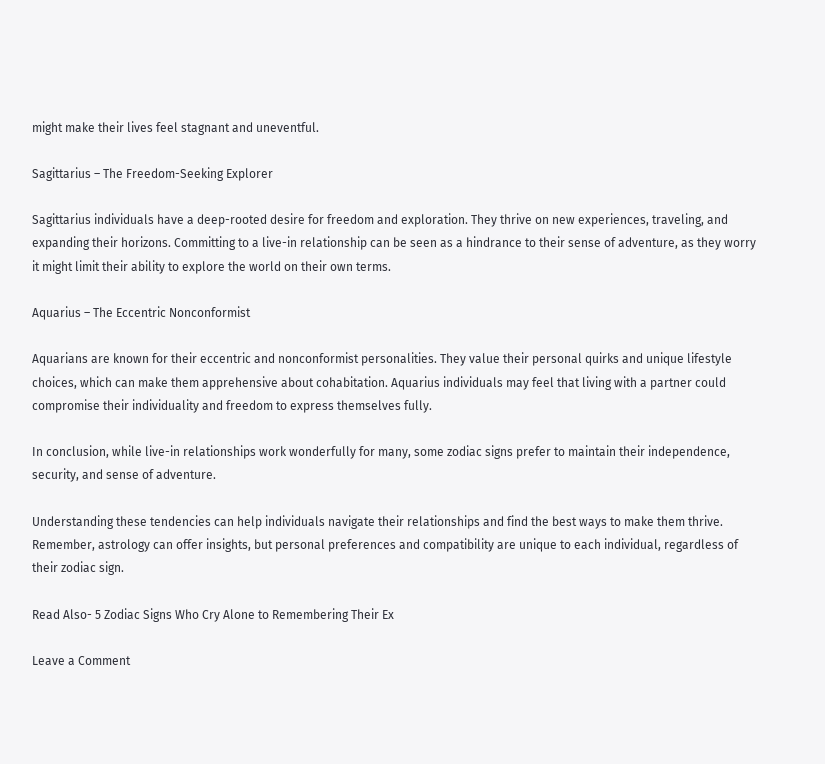might make their lives feel stagnant and uneventful.

Sagittarius – The Freedom-Seeking Explorer

Sagittarius individuals have a deep-rooted desire for freedom and exploration. They thrive on new experiences, traveling, and expanding their horizons. Committing to a live-in relationship can be seen as a hindrance to their sense of adventure, as they worry it might limit their ability to explore the world on their own terms.

Aquarius – The Eccentric Nonconformist

Aquarians are known for their eccentric and nonconformist personalities. They value their personal quirks and unique lifestyle choices, which can make them apprehensive about cohabitation. Aquarius individuals may feel that living with a partner could compromise their individuality and freedom to express themselves fully.

In conclusion, while live-in relationships work wonderfully for many, some zodiac signs prefer to maintain their independence, security, and sense of adventure.

Understanding these tendencies can help individuals navigate their relationships and find the best ways to make them thrive. Remember, astrology can offer insights, but personal preferences and compatibility are unique to each individual, regardless of their zodiac sign.

Read Also- 5 Zodiac Signs Who Cry Alone to Remembering Their Ex

Leave a Comment